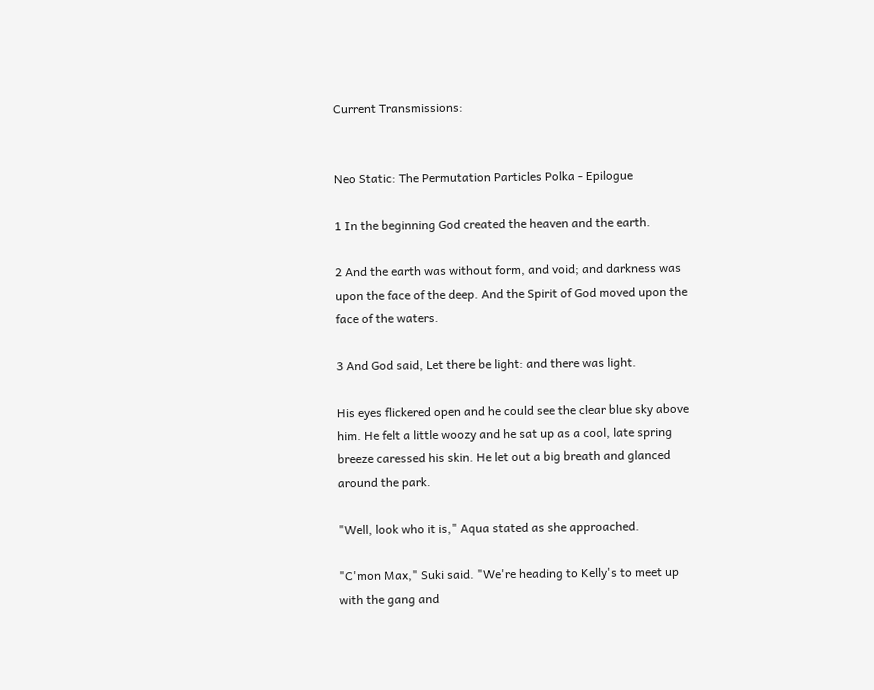Current Transmissions:


Neo Static: The Permutation Particles Polka - Epilogue

1 In the beginning God created the heaven and the earth.

2 And the earth was without form, and void; and darkness was upon the face of the deep. And the Spirit of God moved upon the face of the waters.

3 And God said, Let there be light: and there was light.

His eyes flickered open and he could see the clear blue sky above him. He felt a little woozy and he sat up as a cool, late spring breeze caressed his skin. He let out a big breath and glanced around the park.

"Well, look who it is," Aqua stated as she approached.

"C'mon Max," Suki said. "We're heading to Kelly's to meet up with the gang and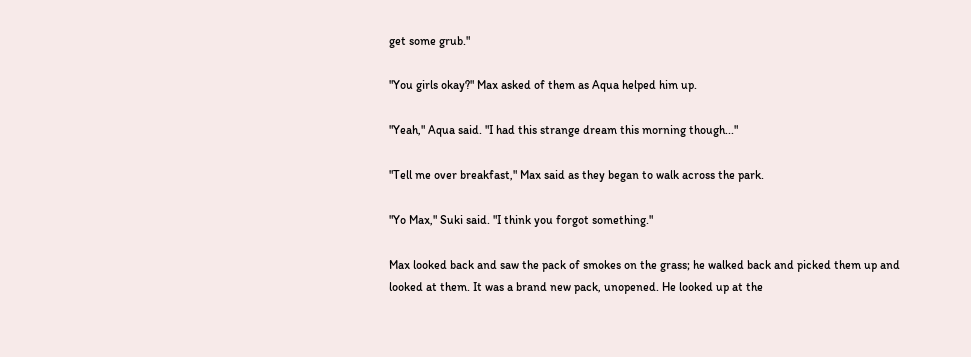get some grub."

"You girls okay?" Max asked of them as Aqua helped him up.

"Yeah," Aqua said. "I had this strange dream this morning though..."

"Tell me over breakfast," Max said as they began to walk across the park.

"Yo Max," Suki said. "I think you forgot something."

Max looked back and saw the pack of smokes on the grass; he walked back and picked them up and looked at them. It was a brand new pack, unopened. He looked up at the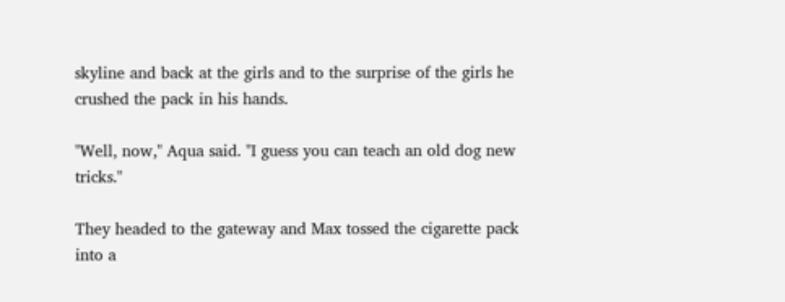skyline and back at the girls and to the surprise of the girls he crushed the pack in his hands.

"Well, now," Aqua said. "I guess you can teach an old dog new tricks."

They headed to the gateway and Max tossed the cigarette pack into a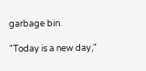garbage bin.

"Today is a new day,"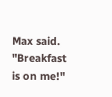Max said. "Breakfast is on me!"